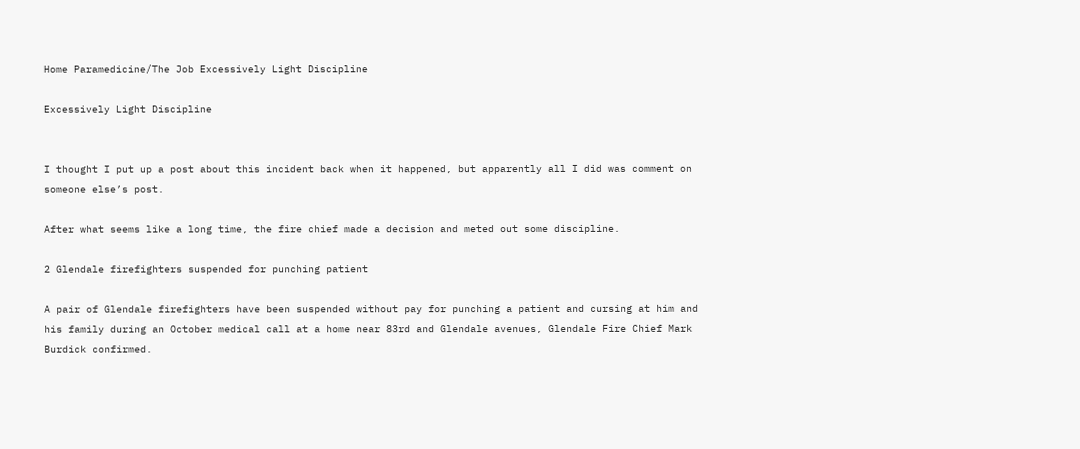Home Paramedicine/The Job Excessively Light Discipline

Excessively Light Discipline


I thought I put up a post about this incident back when it happened, but apparently all I did was comment on someone else’s post.

After what seems like a long time, the fire chief made a decision and meted out some discipline.

2 Glendale firefighters suspended for punching patient

A pair of Glendale firefighters have been suspended without pay for punching a patient and cursing at him and his family during an October medical call at a home near 83rd and Glendale avenues, Glendale Fire Chief Mark Burdick confirmed.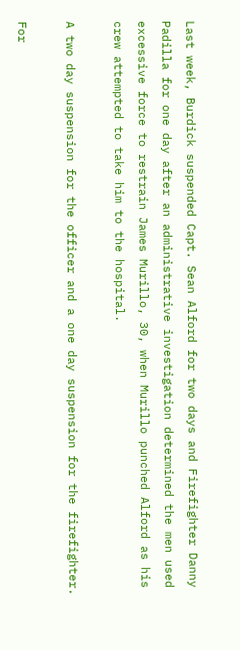Last week, Burdick suspended Capt. Sean Alford for two days and Firefighter Danny Padilla for one day after an administrative investigation determined the men used excessive force to restrain James Murillo, 30, when Murillo punched Alford as his crew attempted to take him to the hospital.

A two day suspension for the officer and a one day suspension for the firefighter.

For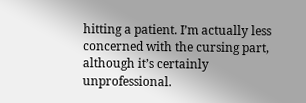hitting a patient. I’m actually less concerned with the cursing part, although it’s certainly unprofessional.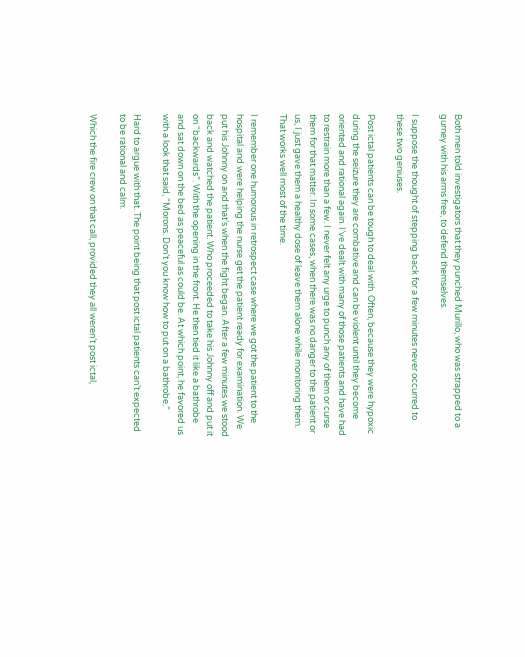Both men told investigators that they punched Murillo, who was strapped to a gurney with his arms free, to defend themselves.

I suppose the thought of stepping back for a few minutes never occurred to these two geniuses.

Post ictal patients can be tough to deal with. Often, because they were hypoxic during the seizure they are combative and can be violent until they become oriented and rational again. I’ve dealt with many of those patients and have had to restrain more than a few. I never felt any urge to punch any of them or curse them for that matter. In some cases, when there was no danger to the patient or us, I just gave them a healthy dose of leave them alone while monitoring them. That works well most of the time.

I remember one humorous in retrospect case where we got the patient to the hospital and were helping the nurse get the patient ready for examination. We put his Johnny on and that’s when the fight began. After a few minutes we stood back and watched the patient. Who proceeded to take his Johnny off and put it on “backwards”. With the opening in the front. He then tied it like a bathrobe and sat down on the bed as peaceful as could be. At which point, he favored us with a look that said, “Morons. Don’t you know how to put on a bathrobe.”

Hard to argue with that. The point being that post ictal patients can’t expected to be rational and calm.

Which the fire crew on that call, provided they all weren’t post ictal,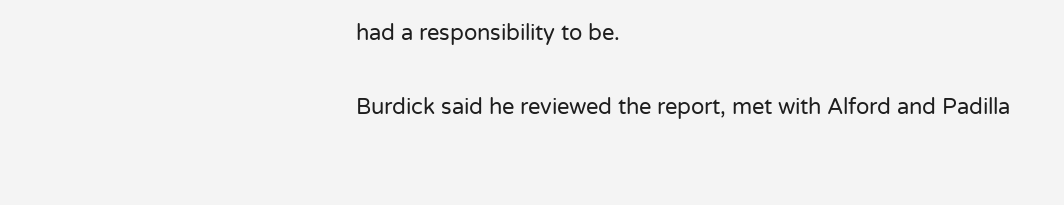had a responsibility to be.

Burdick said he reviewed the report, met with Alford and Padilla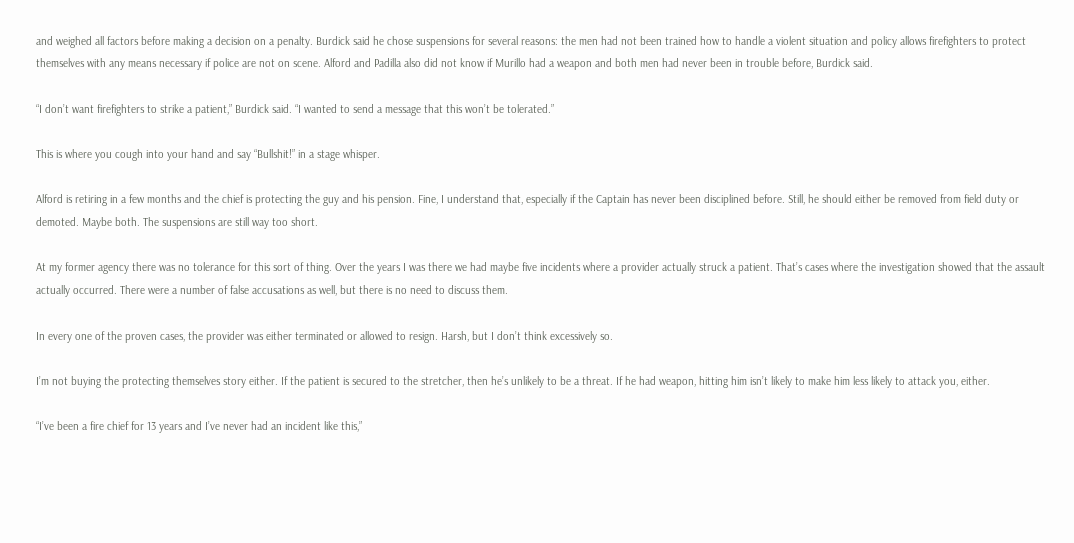and weighed all factors before making a decision on a penalty. Burdick said he chose suspensions for several reasons: the men had not been trained how to handle a violent situation and policy allows firefighters to protect themselves with any means necessary if police are not on scene. Alford and Padilla also did not know if Murillo had a weapon and both men had never been in trouble before, Burdick said.

“I don’t want firefighters to strike a patient,” Burdick said. “I wanted to send a message that this won’t be tolerated.”

This is where you cough into your hand and say “Bullshit!” in a stage whisper.

Alford is retiring in a few months and the chief is protecting the guy and his pension. Fine, I understand that, especially if the Captain has never been disciplined before. Still, he should either be removed from field duty or demoted. Maybe both. The suspensions are still way too short.

At my former agency there was no tolerance for this sort of thing. Over the years I was there we had maybe five incidents where a provider actually struck a patient. That’s cases where the investigation showed that the assault actually occurred. There were a number of false accusations as well, but there is no need to discuss them.

In every one of the proven cases, the provider was either terminated or allowed to resign. Harsh, but I don’t think excessively so.

I’m not buying the protecting themselves story either. If the patient is secured to the stretcher, then he’s unlikely to be a threat. If he had weapon, hitting him isn’t likely to make him less likely to attack you, either.

“I’ve been a fire chief for 13 years and I’ve never had an incident like this,”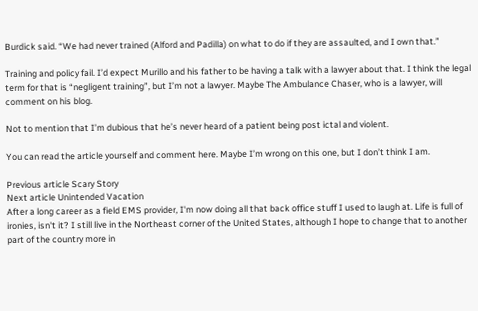Burdick said. “We had never trained (Alford and Padilla) on what to do if they are assaulted, and I own that.”

Training and policy fail. I’d expect Murillo and his father to be having a talk with a lawyer about that. I think the legal term for that is “negligent training”, but I’m not a lawyer. Maybe The Ambulance Chaser, who is a lawyer, will comment on his blog.

Not to mention that I’m dubious that he’s never heard of a patient being post ictal and violent.

You can read the article yourself and comment here. Maybe I’m wrong on this one, but I don’t think I am.

Previous article Scary Story
Next article Unintended Vacation
After a long career as a field EMS provider, I'm now doing all that back office stuff I used to laugh at. Life is full of ironies, isn't it? I still live in the Northeast corner of the United States, although I hope to change that to another part of the country more in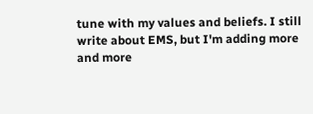tune with my values and beliefs. I still write about EMS, but I'm adding more and more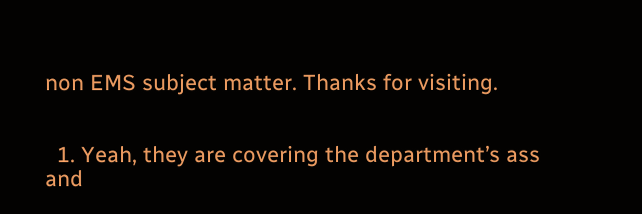non EMS subject matter. Thanks for visiting.


  1. Yeah, they are covering the department’s ass and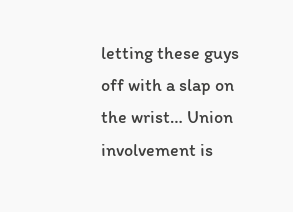letting these guys off with a slap on the wrist… Union involvement is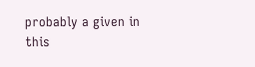probably a given in this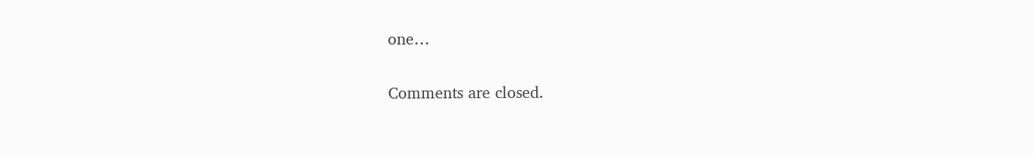one…

Comments are closed.